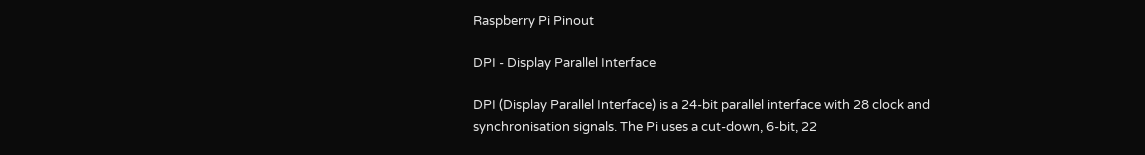Raspberry Pi Pinout

DPI - Display Parallel Interface

DPI (Display Parallel Interface) is a 24-bit parallel interface with 28 clock and synchronisation signals. The Pi uses a cut-down, 6-bit, 22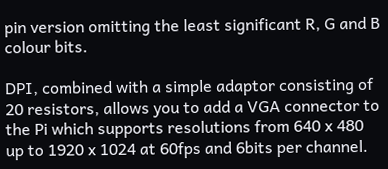pin version omitting the least significant R, G and B colour bits.

DPI, combined with a simple adaptor consisting of 20 resistors, allows you to add a VGA connector to the Pi which supports resolutions from 640 x 480 up to 1920 x 1024 at 60fps and 6bits per channel.